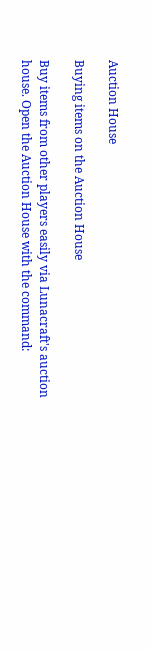Auction House

Buying items on the Auction House

Buy items from other players easily via Lunacraft's auction house. Open the Auction House with the command: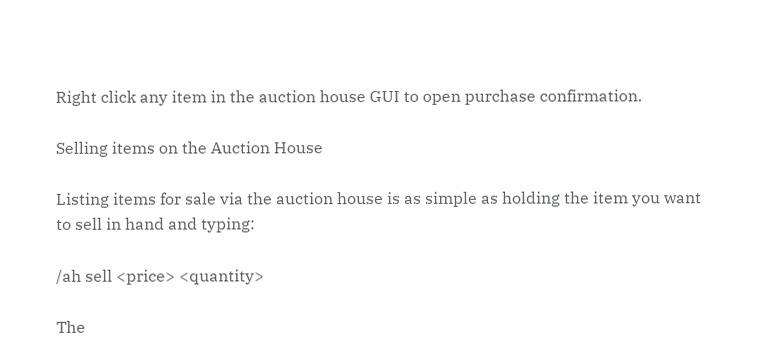Right click any item in the auction house GUI to open purchase confirmation.

Selling items on the Auction House

Listing items for sale via the auction house is as simple as holding the item you want to sell in hand and typing:

/ah sell <price> <quantity>

The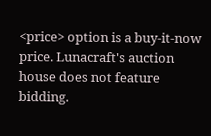<price> option is a buy-it-now price. Lunacraft's auction house does not feature bidding.